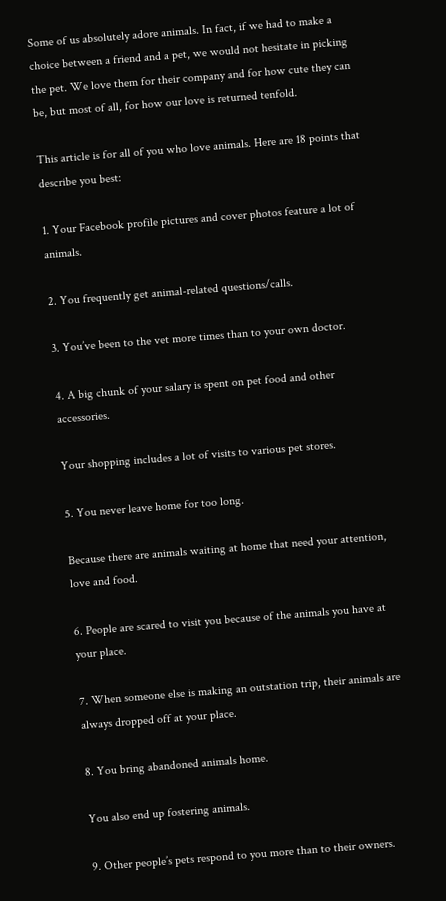Some of us absolutely adore animals. In fact, if we had to make a choice between a friend and a pet, we would not hesitate in picking the pet. We love them for their company and for how cute they can be, but most of all, for how our love is returned tenfold.

This article is for all of you who love animals. Here are 18 points that describe you best:

1. Your Facebook profile pictures and cover photos feature a lot of animals.

2. You frequently get animal-related questions/calls.

3. You’ve been to the vet more times than to your own doctor.

4. A big chunk of your salary is spent on pet food and other accessories.

Your shopping includes a lot of visits to various pet stores.

5. You never leave home for too long.

Because there are animals waiting at home that need your attention, love and food.

6. People are scared to visit you because of the animals you have at your place.

7. When someone else is making an outstation trip, their animals are always dropped off at your place.

8. You bring abandoned animals home.

You also end up fostering animals.

9. Other people’s pets respond to you more than to their owners.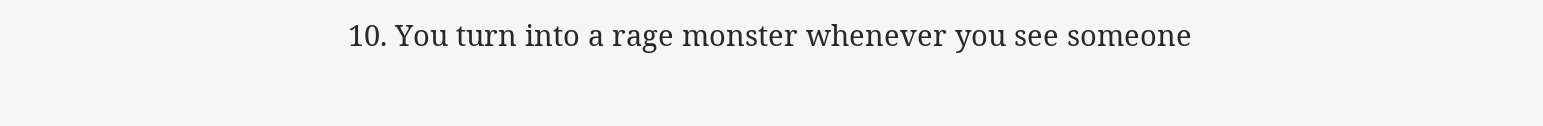10. You turn into a rage monster whenever you see someone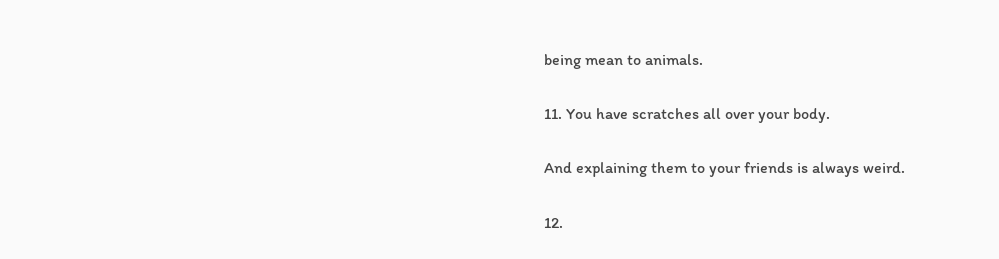being mean to animals.

11. You have scratches all over your body.

And explaining them to your friends is always weird.

12.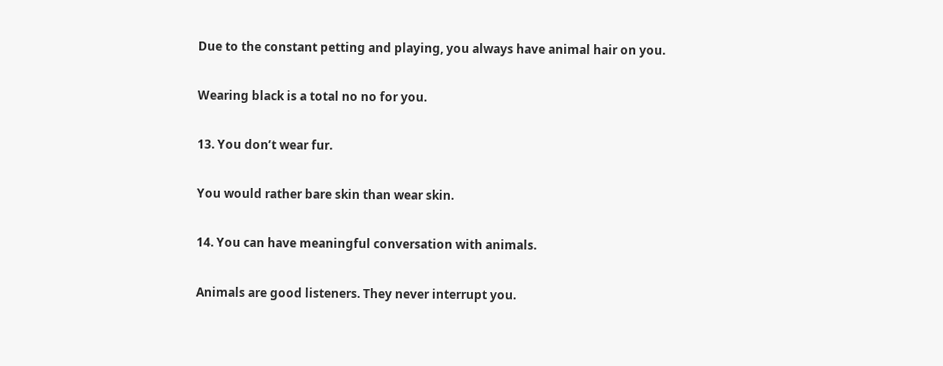Due to the constant petting and playing, you always have animal hair on you.

Wearing black is a total no no for you.

13. You don’t wear fur.

You would rather bare skin than wear skin.

14. You can have meaningful conversation with animals.

Animals are good listeners. They never interrupt you.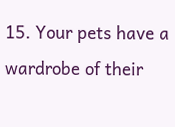15. Your pets have a wardrobe of their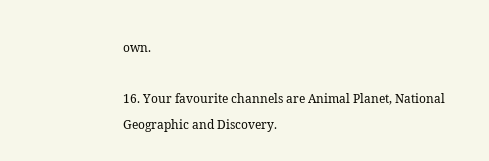own.

16. Your favourite channels are Animal Planet, National Geographic and Discovery.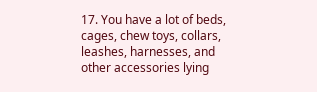17. You have a lot of beds, cages, chew toys, collars, leashes, harnesses, and other accessories lying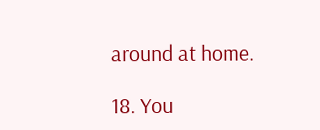around at home.

18. You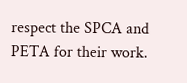respect the SPCA and PETA for their work.